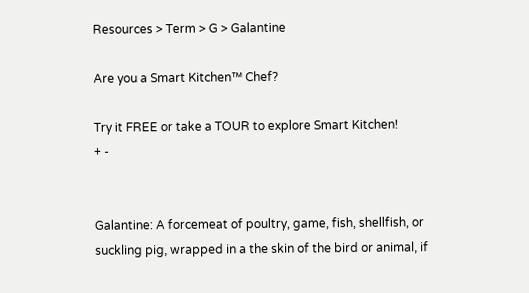Resources > Term > G > Galantine

Are you a Smart Kitchen™ Chef?

Try it FREE or take a TOUR to explore Smart Kitchen!
+ -


Galantine: A forcemeat of poultry, game, fish, shellfish, or suckling pig, wrapped in a the skin of the bird or animal, if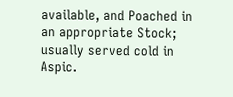available, and Poached in an appropriate Stock; usually served cold in Aspic.